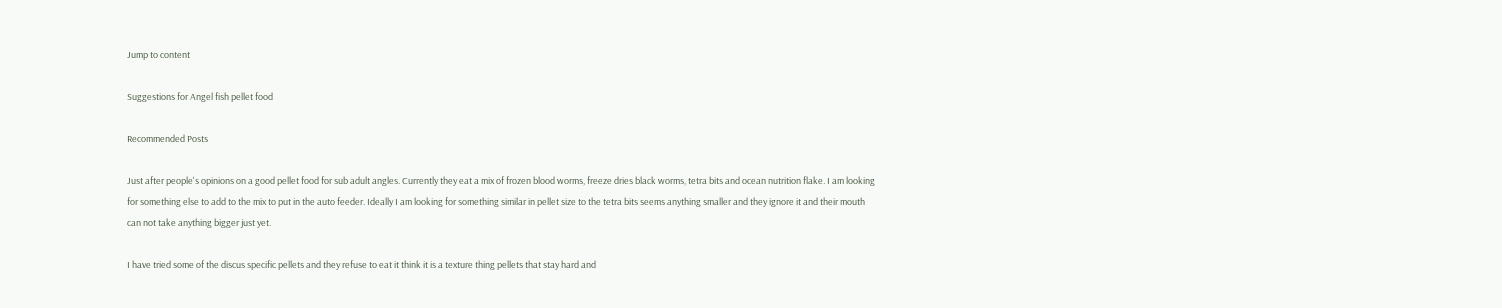Jump to content

Suggestions for Angel fish pellet food

Recommended Posts

Just after people's opinions on a good pellet food for sub adult angles. Currently they eat a mix of frozen blood worms, freeze dries black worms, tetra bits and ocean nutrition flake. I am looking for something else to add to the mix to put in the auto feeder. Ideally I am looking for something similar in pellet size to the tetra bits seems anything smaller and they ignore it and their mouth can not take anything bigger just yet.

I have tried some of the discus specific pellets and they refuse to eat it think it is a texture thing pellets that stay hard and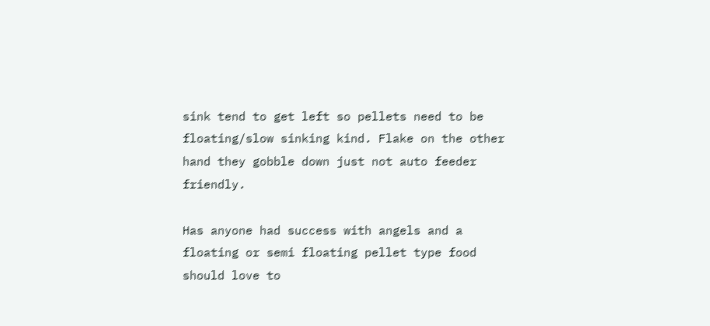sink tend to get left so pellets need to be floating/slow sinking kind. Flake on the other hand they gobble down just not auto feeder friendly.

Has anyone had success with angels and a floating or semi floating pellet type food should love to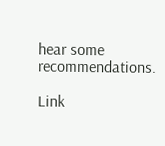hear some recommendations.

Link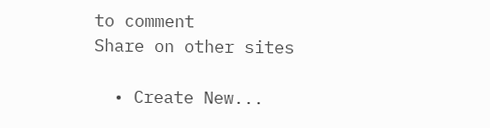to comment
Share on other sites

  • Create New...